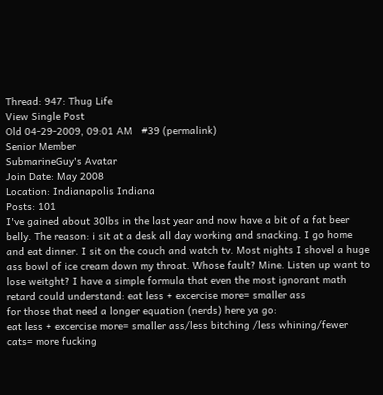Thread: 947: Thug Life
View Single Post
Old 04-29-2009, 09:01 AM   #39 (permalink)
Senior Member
SubmarineGuy's Avatar
Join Date: May 2008
Location: Indianapolis Indiana
Posts: 101
I've gained about 30lbs in the last year and now have a bit of a fat beer belly. The reason: i sit at a desk all day working and snacking. I go home and eat dinner. I sit on the couch and watch tv. Most nights I shovel a huge ass bowl of ice cream down my throat. Whose fault? Mine. Listen up want to lose weitght? I have a simple formula that even the most ignorant math retard could understand: eat less + excercise more= smaller ass
for those that need a longer equation (nerds) here ya go:
eat less + excercise more= smaller ass/less bitching /less whining/fewer cats= more fucking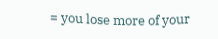= you lose more of your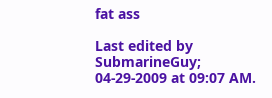fat ass

Last edited by SubmarineGuy; 04-29-2009 at 09:07 AM.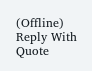(Offline)   Reply With Quote